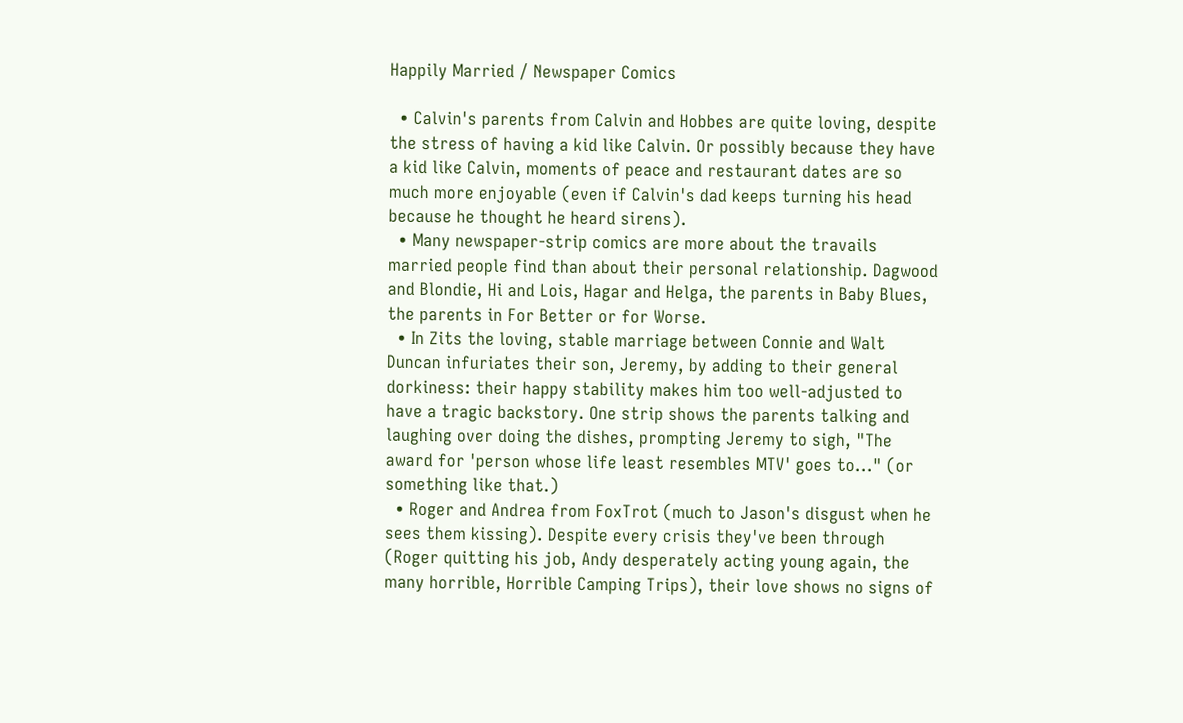Happily Married / Newspaper Comics

  • Calvin's parents from Calvin and Hobbes are quite loving, despite the stress of having a kid like Calvin. Or possibly because they have a kid like Calvin, moments of peace and restaurant dates are so much more enjoyable (even if Calvin's dad keeps turning his head because he thought he heard sirens).
  • Many newspaper-strip comics are more about the travails married people find than about their personal relationship. Dagwood and Blondie, Hi and Lois, Hagar and Helga, the parents in Baby Blues, the parents in For Better or for Worse.
  • In Zits the loving, stable marriage between Connie and Walt Duncan infuriates their son, Jeremy, by adding to their general dorkiness: their happy stability makes him too well-adjusted to have a tragic backstory. One strip shows the parents talking and laughing over doing the dishes, prompting Jeremy to sigh, "The award for 'person whose life least resembles MTV' goes to..." (or something like that.)
  • Roger and Andrea from FoxTrot (much to Jason's disgust when he sees them kissing). Despite every crisis they've been through (Roger quitting his job, Andy desperately acting young again, the many horrible, Horrible Camping Trips), their love shows no signs of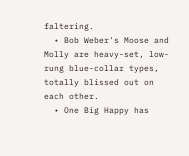faltering.
  • Bob Weber's Moose and Molly are heavy-set, low-rung blue-collar types, totally blissed out on each other.
  • One Big Happy has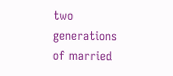two generations of married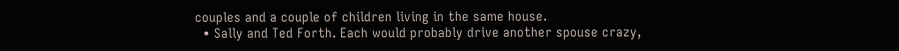couples and a couple of children living in the same house.
  • Sally and Ted Forth. Each would probably drive another spouse crazy,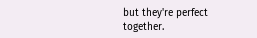but they're perfect together.